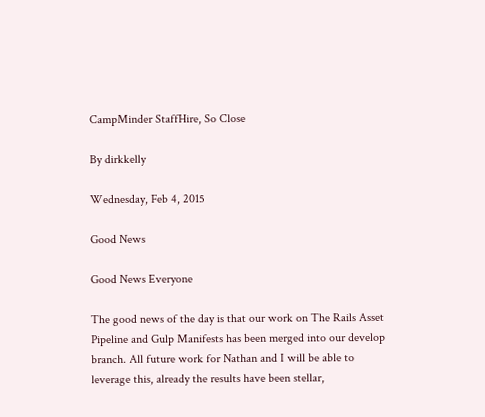CampMinder StaffHire, So Close

By dirkkelly

Wednesday, Feb 4, 2015

Good News

Good News Everyone

The good news of the day is that our work on The Rails Asset Pipeline and Gulp Manifests has been merged into our develop branch. All future work for Nathan and I will be able to leverage this, already the results have been stellar,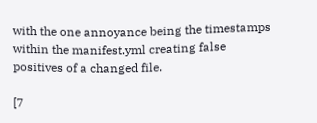with the one annoyance being the timestamps within the manifest.yml creating false positives of a changed file.

[7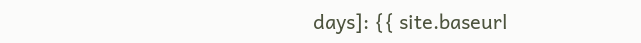days]: {{ site.baseurl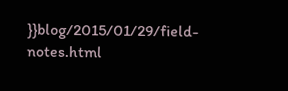}}blog/2015/01/29/field-notes.html